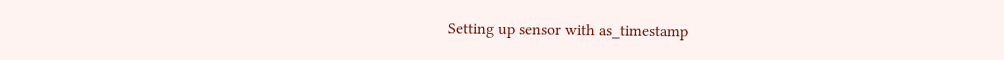Setting up sensor with as_timestamp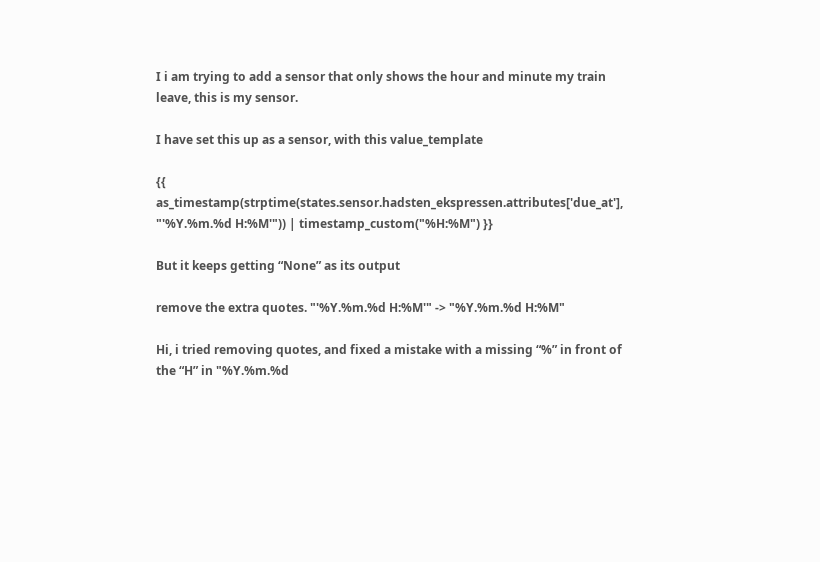I i am trying to add a sensor that only shows the hour and minute my train leave, this is my sensor.

I have set this up as a sensor, with this value_template

{{ as_timestamp(strptime(states.sensor.hadsten_ekspressen.attributes['due_at'], "'%Y.%m.%d H:%M'")) | timestamp_custom("%H:%M") }}

But it keeps getting “None” as its output

remove the extra quotes. "'%Y.%m.%d H:%M'" -> "%Y.%m.%d H:%M"

Hi, i tried removing quotes, and fixed a mistake with a missing “%” in front of the “H” in "%Y.%m.%d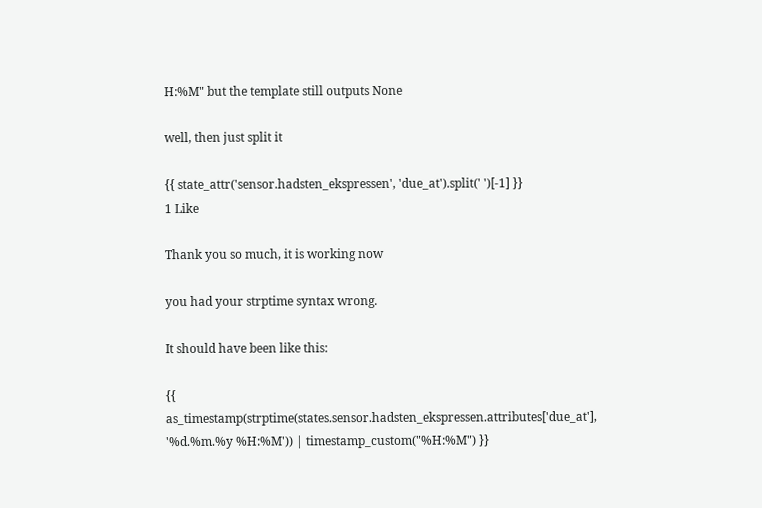H:%M" but the template still outputs None

well, then just split it

{{ state_attr('sensor.hadsten_ekspressen', 'due_at').split(' ')[-1] }}
1 Like

Thank you so much, it is working now

you had your strptime syntax wrong.

It should have been like this:

{{ as_timestamp(strptime(states.sensor.hadsten_ekspressen.attributes['due_at'], '%d.%m.%y %H:%M')) | timestamp_custom("%H:%M") }}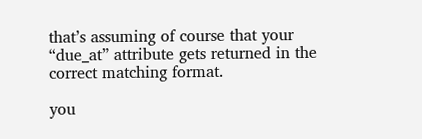that’s assuming of course that your “due_at” attribute gets returned in the correct matching format.

you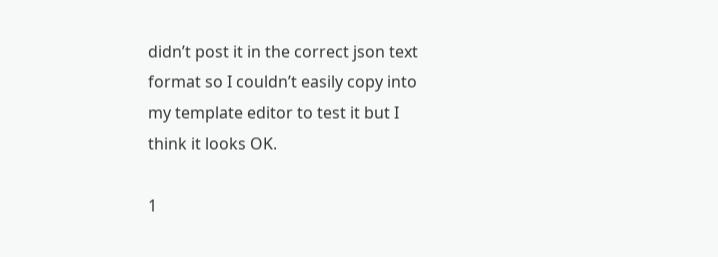didn’t post it in the correct json text format so I couldn’t easily copy into my template editor to test it but I think it looks OK.

1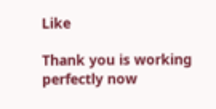Like

Thank you is working perfectly now